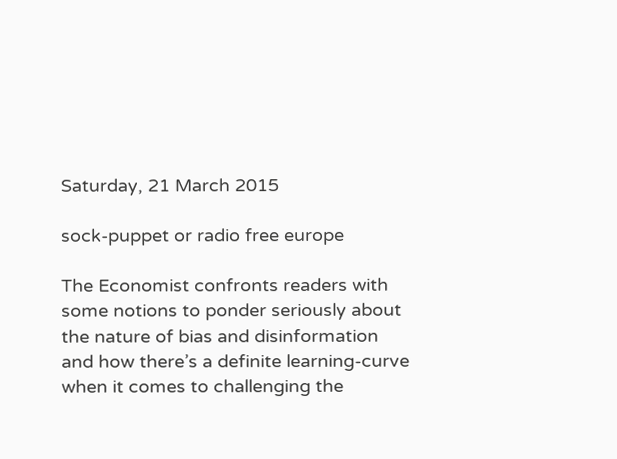Saturday, 21 March 2015

sock-puppet or radio free europe

The Economist confronts readers with some notions to ponder seriously about the nature of bias and disinformation and how there’s a definite learning-curve when it comes to challenging the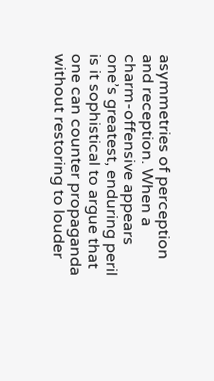asymmetries of perception and reception. When a charm-offensive appears one’s greatest, enduring peril is it sophistical to argue that one can counter propaganda without restoring to louder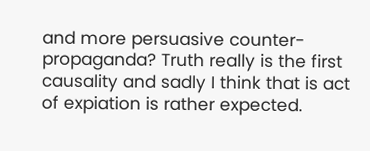and more persuasive counter-propaganda? Truth really is the first causality and sadly I think that is act of expiation is rather expected.